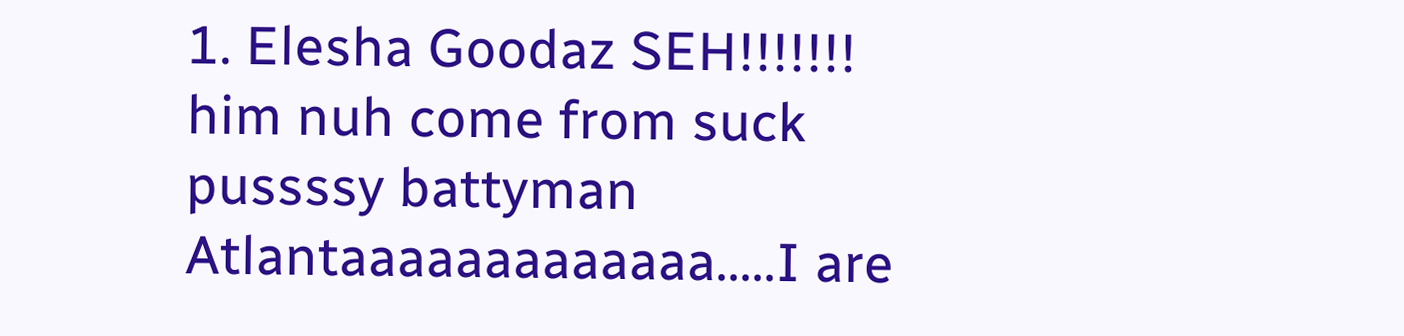1. Elesha Goodaz SEH!!!!!!! him nuh come from suck pussssy battyman Atlantaaaaaaaaaaaaa…..I are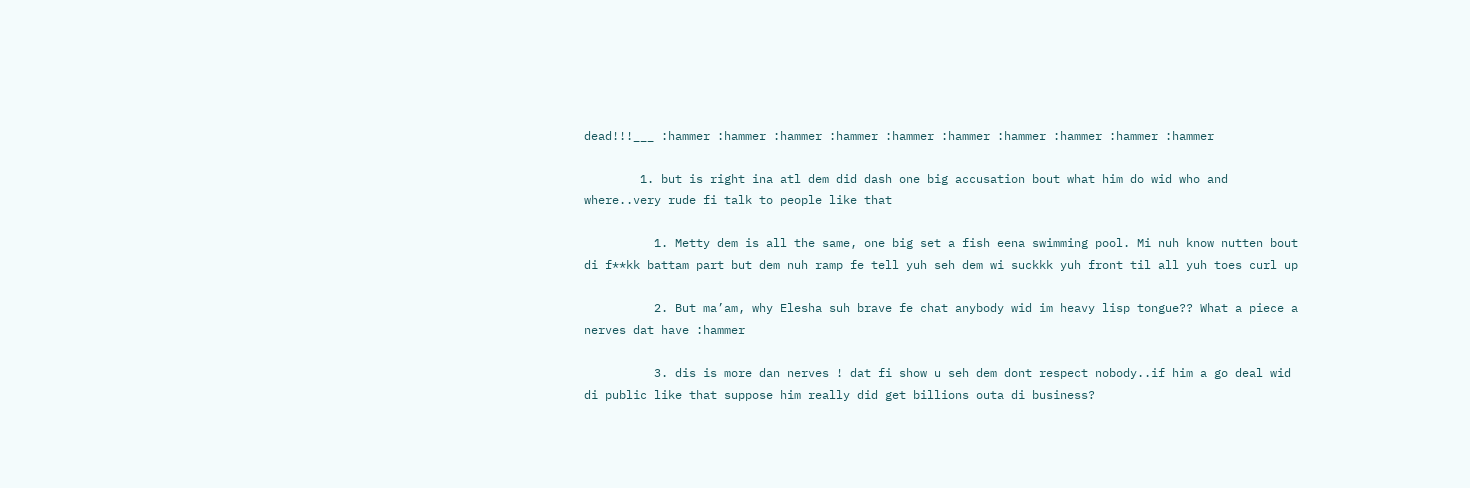dead!!!___ :hammer :hammer :hammer :hammer :hammer :hammer :hammer :hammer :hammer :hammer

        1. but is right ina atl dem did dash one big accusation bout what him do wid who and where..very rude fi talk to people like that

          1. Metty dem is all the same, one big set a fish eena swimming pool. Mi nuh know nutten bout di f**kk battam part but dem nuh ramp fe tell yuh seh dem wi suckkk yuh front til all yuh toes curl up

          2. But ma’am, why Elesha suh brave fe chat anybody wid im heavy lisp tongue?? What a piece a nerves dat have :hammer

          3. dis is more dan nerves ! dat fi show u seh dem dont respect nobody..if him a go deal wid di public like that suppose him really did get billions outa di business?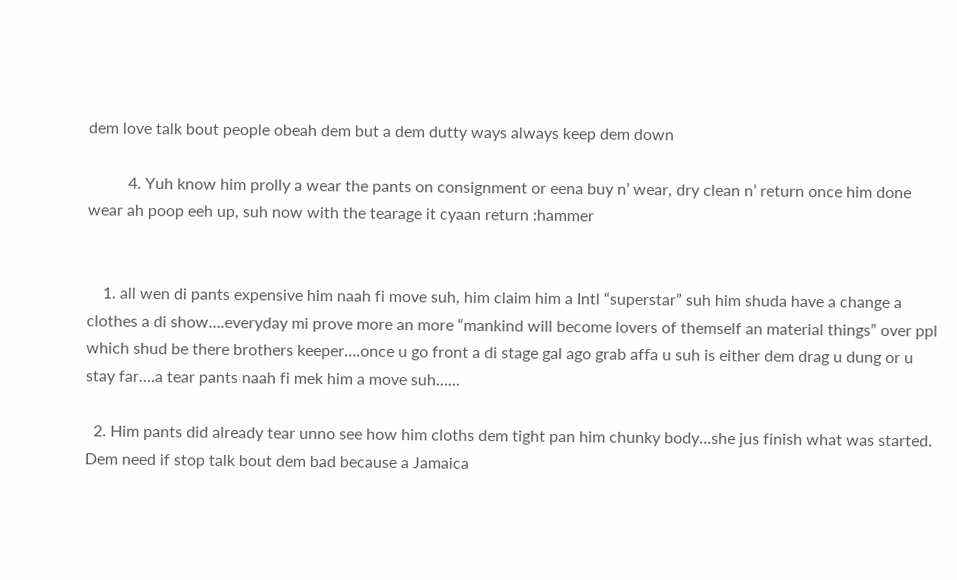dem love talk bout people obeah dem but a dem dutty ways always keep dem down

          4. Yuh know him prolly a wear the pants on consignment or eena buy n’ wear, dry clean n’ return once him done wear ah poop eeh up, suh now with the tearage it cyaan return :hammer


    1. all wen di pants expensive him naah fi move suh, him claim him a Intl “superstar” suh him shuda have a change a clothes a di show….everyday mi prove more an more “mankind will become lovers of themself an material things” over ppl which shud be there brothers keeper….once u go front a di stage gal ago grab affa u suh is either dem drag u dung or u stay far….a tear pants naah fi mek him a move suh……

  2. Him pants did already tear unno see how him cloths dem tight pan him chunky body…she jus finish what was started. Dem need if stop talk bout dem bad because a Jamaica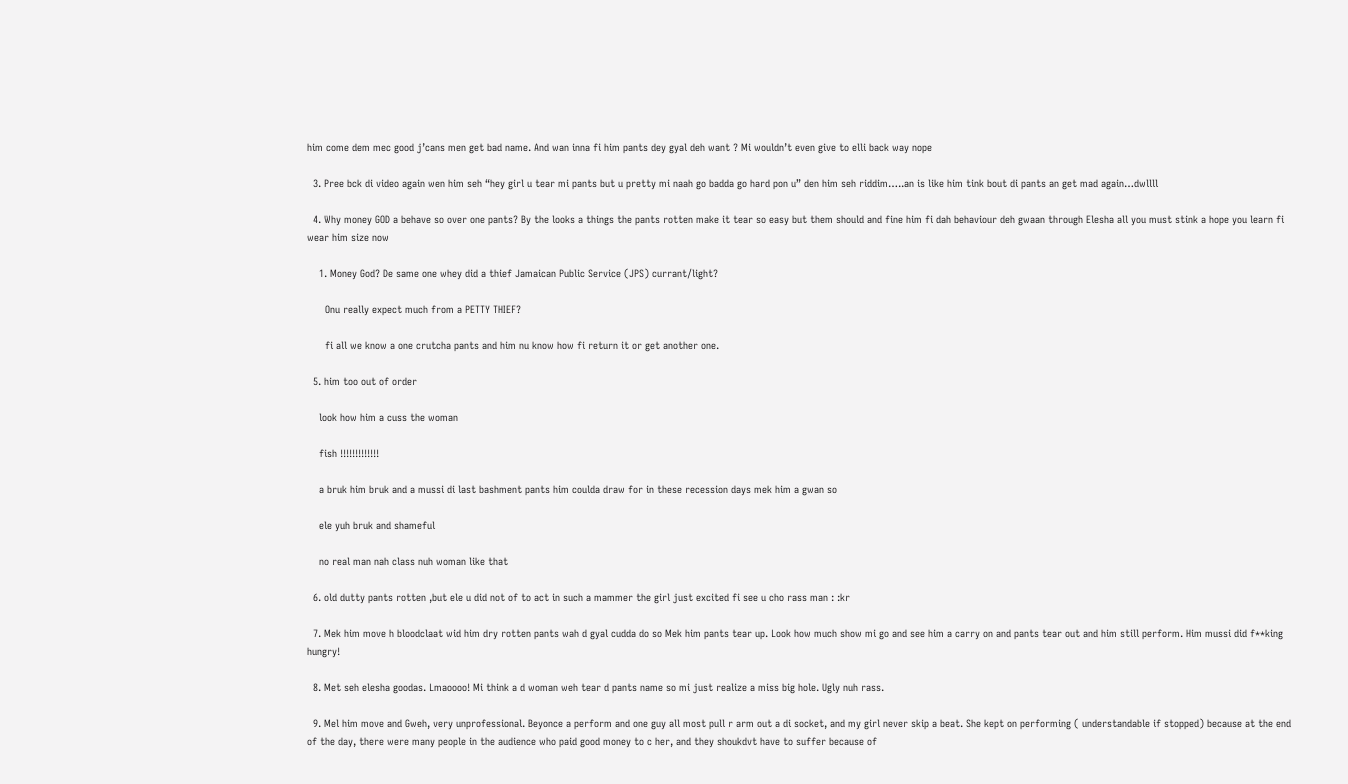him come dem mec good j’cans men get bad name. And wan inna fi him pants dey gyal deh want ? Mi wouldn’t even give to elli back way nope

  3. Pree bck di video again wen him seh “hey girl u tear mi pants but u pretty mi naah go badda go hard pon u” den him seh riddim…..an is like him tink bout di pants an get mad again…dwllll

  4. Why money GOD a behave so over one pants? By the looks a things the pants rotten make it tear so easy but them should and fine him fi dah behaviour deh gwaan through Elesha all you must stink a hope you learn fi wear him size now

    1. Money God? De same one whey did a thief Jamaican Public Service (JPS) currant/light?

      Onu really expect much from a PETTY THIEF?

      fi all we know a one crutcha pants and him nu know how fi return it or get another one.

  5. him too out of order

    look how him a cuss the woman

    fish !!!!!!!!!!!!!

    a bruk him bruk and a mussi di last bashment pants him coulda draw for in these recession days mek him a gwan so

    ele yuh bruk and shameful

    no real man nah class nuh woman like that

  6. old dutty pants rotten ,but ele u did not of to act in such a mammer the girl just excited fi see u cho rass man : :kr

  7. Mek him move h bloodclaat wid him dry rotten pants wah d gyal cudda do so Mek him pants tear up. Look how much show mi go and see him a carry on and pants tear out and him still perform. Him mussi did f**king hungry!

  8. Met seh elesha goodas. Lmaoooo! Mi think a d woman weh tear d pants name so mi just realize a miss big hole. Ugly nuh rass.

  9. Mel him move and Gweh, very unprofessional. Beyonce a perform and one guy all most pull r arm out a di socket, and my girl never skip a beat. She kept on performing ( understandable if stopped) because at the end of the day, there were many people in the audience who paid good money to c her, and they shoukdvt have to suffer because of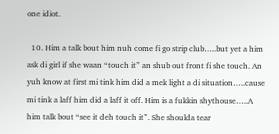one idiot.

  10. Him a talk bout him nuh come fi go strip club…..but yet a him ask di girl if she waan “touch it” an shub out front fi she touch. An yuh know at first mi tink him did a mek light a di situation…..cause mi tink a laff him did a laff it off. Him is a fukkin shythouse…..A him talk bout “see it deh touch it”. She shoulda tear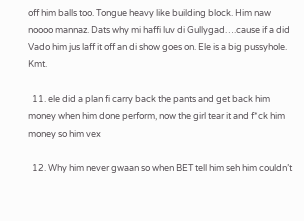off him balls too. Tongue heavy like building block. Him naw noooo mannaz. Dats why mi haffi luv di Gullygad….cause if a did Vado him jus laff it off an di show goes on. Ele is a big pussyhole. Kmt.

  11. ele did a plan fi carry back the pants and get back him money when him done perform, now the girl tear it and f*ck him money so him vex

  12. Why him never gwaan so when BET tell him seh him couldn’t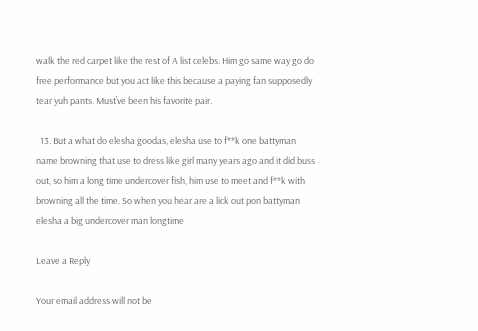walk the red carpet like the rest of A list celebs. Him go same way go do free performance but you act like this because a paying fan supposedly tear yuh pants. Must’ve been his favorite pair.

  13. But a what do elesha goodas, elesha use to f**k one battyman name browning that use to dress like girl many years ago and it did buss out, so him a long time undercover fish, him use to meet and f**k with browning all the time. So when you hear are a lick out pon battyman elesha a big undercover man longtime

Leave a Reply

Your email address will not be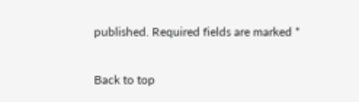published. Required fields are marked *

Back to top